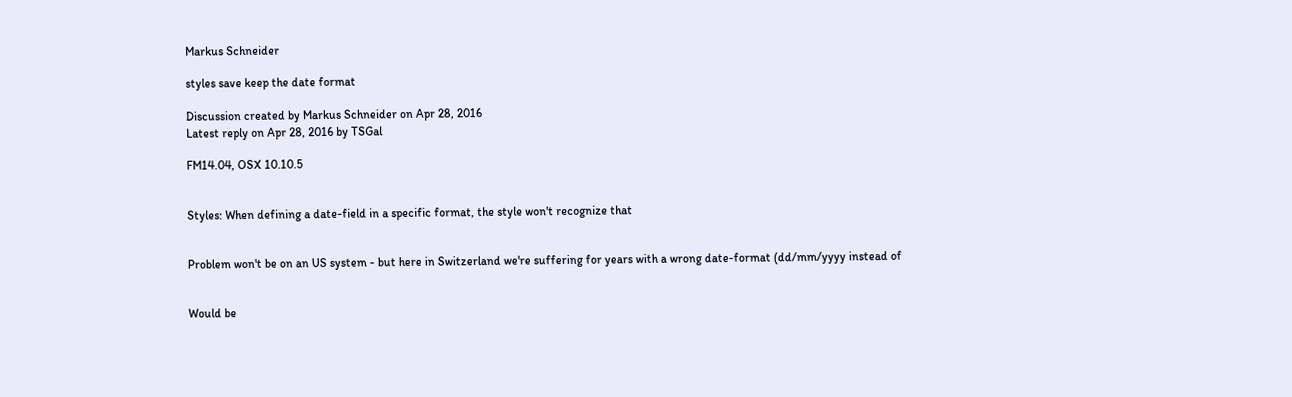Markus Schneider

styles save keep the date format

Discussion created by Markus Schneider on Apr 28, 2016
Latest reply on Apr 28, 2016 by TSGal

FM14.04, OSX 10.10.5


Styles: When defining a date-field in a specific format, the style won't recognize that


Problem won't be on an US system - but here in Switzerland we're suffering for years with a wrong date-format (dd/mm/yyyy instead of


Would be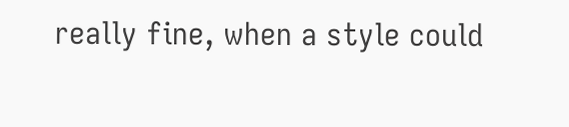really fine, when a style could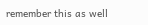remember this as well